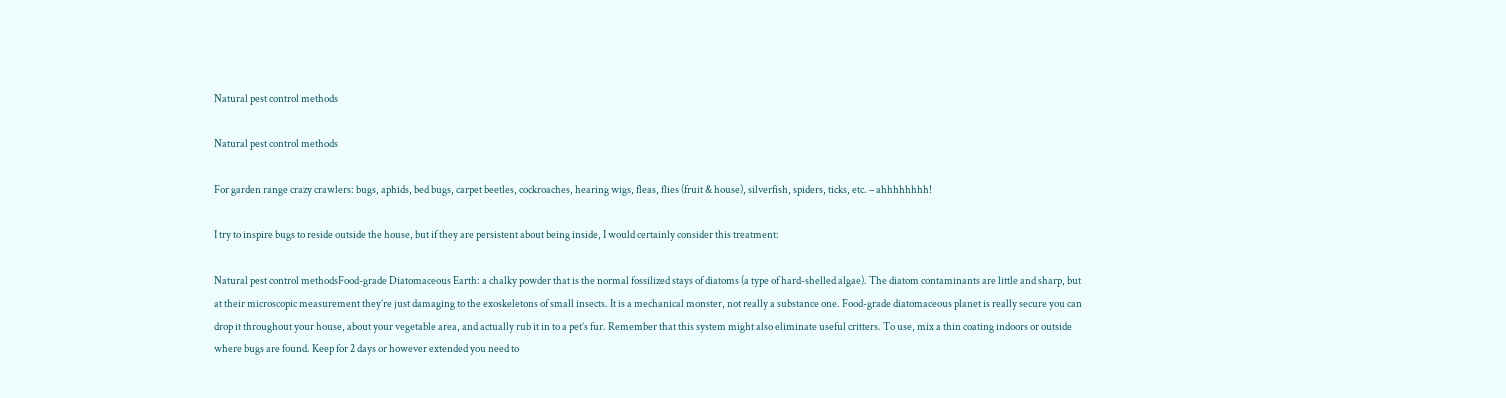Natural pest control methods

Natural pest control methods

For garden range crazy crawlers: bugs, aphids, bed bugs, carpet beetles, cockroaches, hearing wigs, fleas, flies (fruit & house), silverfish, spiders, ticks, etc. – ahhhhhhhh!

I try to inspire bugs to reside outside the house, but if they are persistent about being inside, I would certainly consider this treatment:

Natural pest control methodsFood-grade Diatomaceous Earth: a chalky powder that is the normal fossilized stays of diatoms (a type of hard-shelled algae). The diatom contaminants are little and sharp, but at their microscopic measurement they’re just damaging to the exoskeletons of small insects. It is a mechanical monster, not really a substance one. Food-grade diatomaceous planet is really secure you can drop it throughout your house, about your vegetable area, and actually rub it in to a pet’s fur. Remember that this system might also eliminate useful critters. To use, mix a thin coating indoors or outside where bugs are found. Keep for 2 days or however extended you need to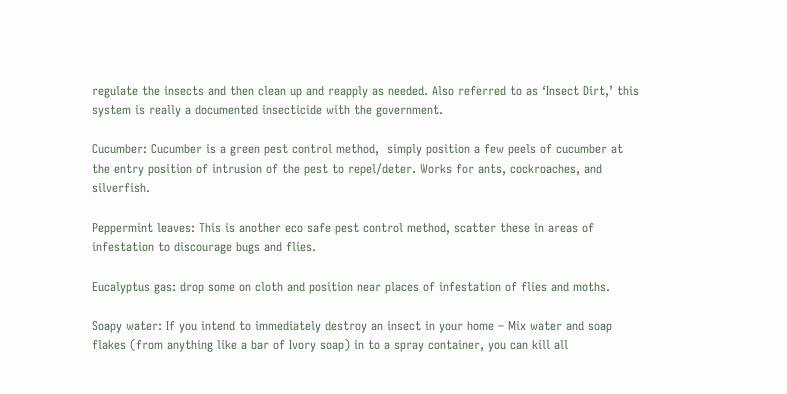regulate the insects and then clean up and reapply as needed. Also referred to as ‘Insect Dirt,’ this system is really a documented insecticide with the government.

Cucumber: Cucumber is a green pest control method,  simply position a few peels of cucumber at the entry position of intrusion of the pest to repel/deter. Works for ants, cockroaches, and silverfish.

Peppermint leaves: This is another eco safe pest control method, scatter these in areas of infestation to discourage bugs and flies.

Eucalyptus gas: drop some on cloth and position near places of infestation of flies and moths.

Soapy water: If you intend to immediately destroy an insect in your home – Mix water and soap flakes (from anything like a bar of Ivory soap) in to a spray container, you can kill all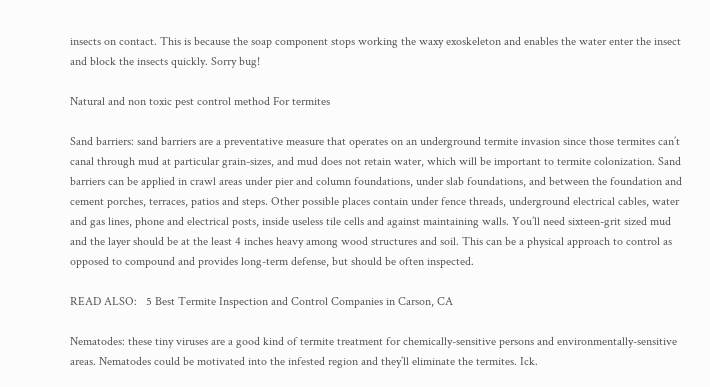insects on contact. This is because the soap component stops working the waxy exoskeleton and enables the water enter the insect and block the insects quickly. Sorry bug!

Natural and non toxic pest control method For termites

Sand barriers: sand barriers are a preventative measure that operates on an underground termite invasion since those termites can’t canal through mud at particular grain-sizes, and mud does not retain water, which will be important to termite colonization. Sand barriers can be applied in crawl areas under pier and column foundations, under slab foundations, and between the foundation and cement porches, terraces, patios and steps. Other possible places contain under fence threads, underground electrical cables, water and gas lines, phone and electrical posts, inside useless tile cells and against maintaining walls. You’ll need sixteen-grit sized mud and the layer should be at the least 4 inches heavy among wood structures and soil. This can be a physical approach to control as opposed to compound and provides long-term defense, but should be often inspected.

READ ALSO:   5 Best Termite Inspection and Control Companies in Carson, CA

Nematodes: these tiny viruses are a good kind of termite treatment for chemically-sensitive persons and environmentally-sensitive areas. Nematodes could be motivated into the infested region and they’ll eliminate the termites. Ick.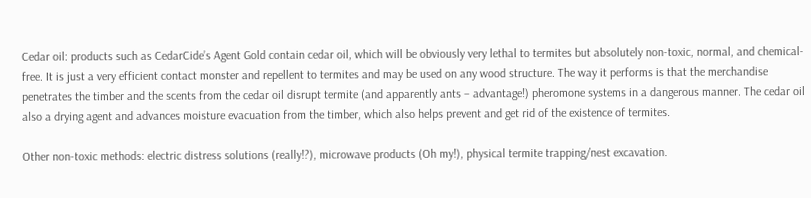Cedar oil: products such as CedarCide’s Agent Gold contain cedar oil, which will be obviously very lethal to termites but absolutely non-toxic, normal, and chemical-free. It is just a very efficient contact monster and repellent to termites and may be used on any wood structure. The way it performs is that the merchandise penetrates the timber and the scents from the cedar oil disrupt termite (and apparently ants – advantage!) pheromone systems in a dangerous manner. The cedar oil also a drying agent and advances moisture evacuation from the timber, which also helps prevent and get rid of the existence of termites.

Other non-toxic methods: electric distress solutions (really!?), microwave products (Oh my!), physical termite trapping/nest excavation.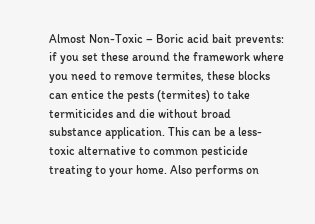Almost Non-Toxic – Boric acid bait prevents: if you set these around the framework where you need to remove termites, these blocks can entice the pests (termites) to take termiticides and die without broad substance application. This can be a less-toxic alternative to common pesticide treating to your home. Also performs on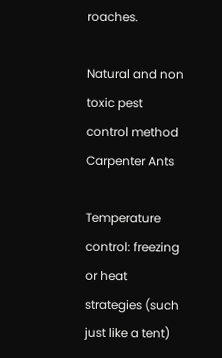roaches.

Natural and non toxic pest control method Carpenter Ants

Temperature control: freezing or heat strategies (such just like a tent)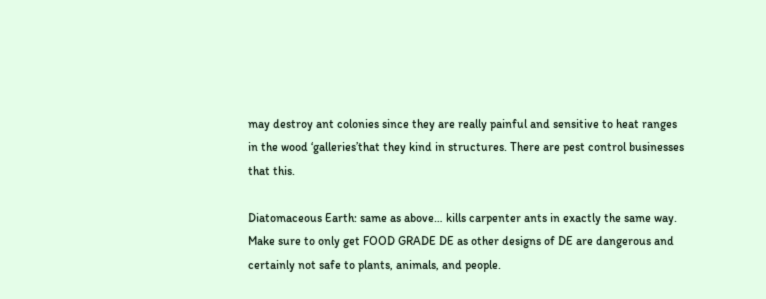may destroy ant colonies since they are really painful and sensitive to heat ranges in the wood ‘galleries’that they kind in structures. There are pest control businesses that this.

Diatomaceous Earth: same as above… kills carpenter ants in exactly the same way. Make sure to only get FOOD GRADE DE as other designs of DE are dangerous and certainly not safe to plants, animals, and people.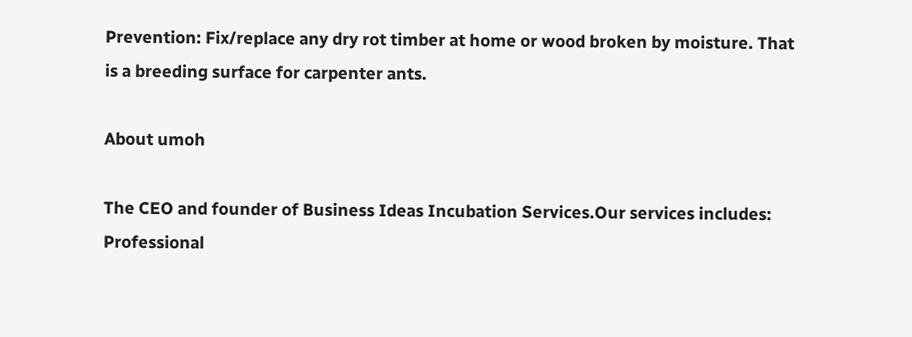Prevention: Fix/replace any dry rot timber at home or wood broken by moisture. That is a breeding surface for carpenter ants.

About umoh

The CEO and founder of Business Ideas Incubation Services.Our services includes: Professional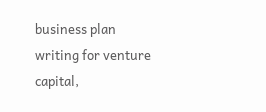business plan writing for venture capital,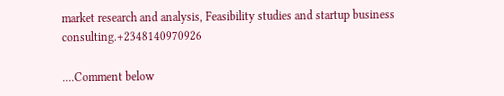market research and analysis, Feasibility studies and startup business consulting.+2348140970926

....Comment below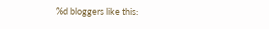%d bloggers like this: